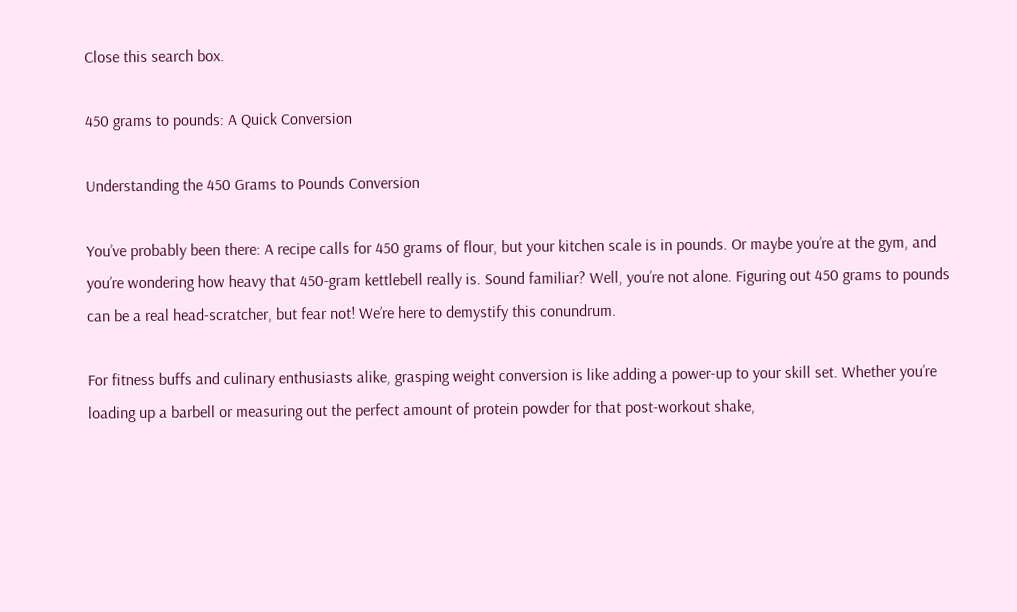Close this search box.

450 grams to pounds: A Quick Conversion

Understanding the 450 Grams to Pounds Conversion

You’ve probably been there: A recipe calls for 450 grams of flour, but your kitchen scale is in pounds. Or maybe you’re at the gym, and you’re wondering how heavy that 450-gram kettlebell really is. Sound familiar? Well, you’re not alone. Figuring out 450 grams to pounds can be a real head-scratcher, but fear not! We’re here to demystify this conundrum.

For fitness buffs and culinary enthusiasts alike, grasping weight conversion is like adding a power-up to your skill set. Whether you’re loading up a barbell or measuring out the perfect amount of protein powder for that post-workout shake,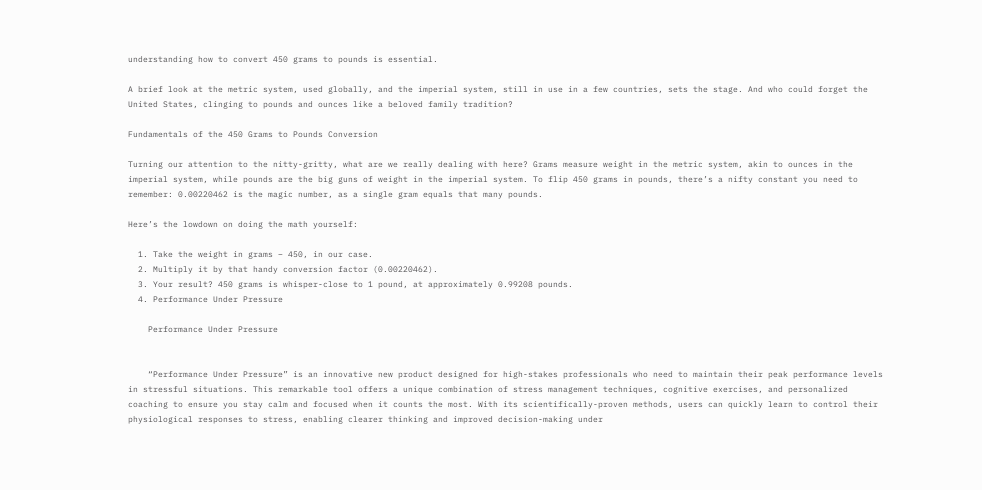understanding how to convert 450 grams to pounds is essential.

A brief look at the metric system, used globally, and the imperial system, still in use in a few countries, sets the stage. And who could forget the United States, clinging to pounds and ounces like a beloved family tradition?

Fundamentals of the 450 Grams to Pounds Conversion

Turning our attention to the nitty-gritty, what are we really dealing with here? Grams measure weight in the metric system, akin to ounces in the imperial system, while pounds are the big guns of weight in the imperial system. To flip 450 grams in pounds, there’s a nifty constant you need to remember: 0.00220462 is the magic number, as a single gram equals that many pounds.

Here’s the lowdown on doing the math yourself:

  1. Take the weight in grams – 450, in our case.
  2. Multiply it by that handy conversion factor (0.00220462).
  3. Your result? 450 grams is whisper-close to 1 pound, at approximately 0.99208 pounds.
  4. Performance Under Pressure

    Performance Under Pressure


    “Performance Under Pressure” is an innovative new product designed for high-stakes professionals who need to maintain their peak performance levels in stressful situations. This remarkable tool offers a unique combination of stress management techniques, cognitive exercises, and personalized coaching to ensure you stay calm and focused when it counts the most. With its scientifically-proven methods, users can quickly learn to control their physiological responses to stress, enabling clearer thinking and improved decision-making under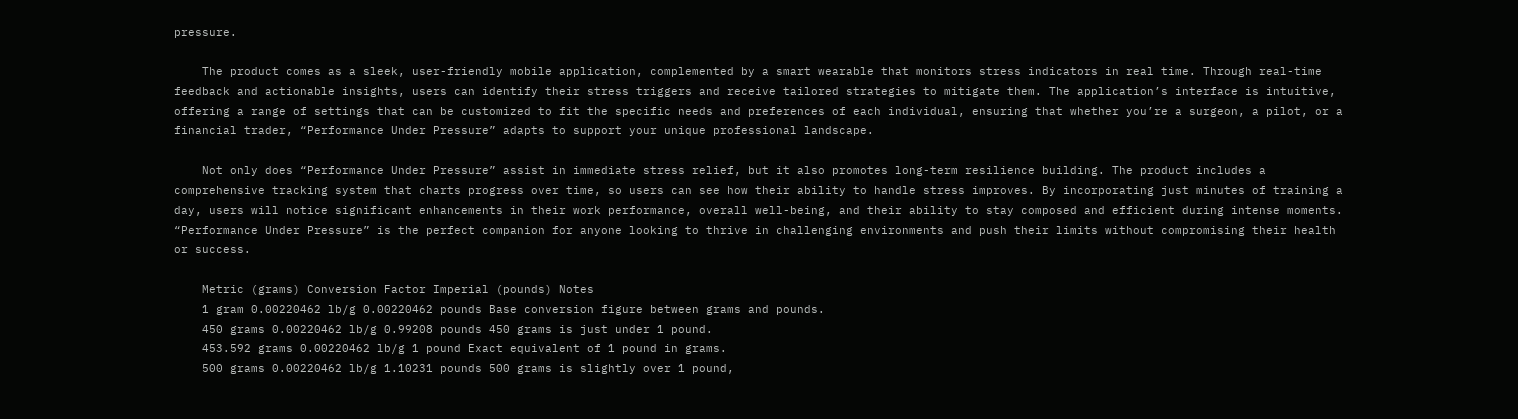pressure.

    The product comes as a sleek, user-friendly mobile application, complemented by a smart wearable that monitors stress indicators in real time. Through real-time feedback and actionable insights, users can identify their stress triggers and receive tailored strategies to mitigate them. The application’s interface is intuitive, offering a range of settings that can be customized to fit the specific needs and preferences of each individual, ensuring that whether you’re a surgeon, a pilot, or a financial trader, “Performance Under Pressure” adapts to support your unique professional landscape.

    Not only does “Performance Under Pressure” assist in immediate stress relief, but it also promotes long-term resilience building. The product includes a comprehensive tracking system that charts progress over time, so users can see how their ability to handle stress improves. By incorporating just minutes of training a day, users will notice significant enhancements in their work performance, overall well-being, and their ability to stay composed and efficient during intense moments. “Performance Under Pressure” is the perfect companion for anyone looking to thrive in challenging environments and push their limits without compromising their health or success.

    Metric (grams) Conversion Factor Imperial (pounds) Notes
    1 gram 0.00220462 lb/g 0.00220462 pounds Base conversion figure between grams and pounds.
    450 grams 0.00220462 lb/g 0.99208 pounds 450 grams is just under 1 pound.
    453.592 grams 0.00220462 lb/g 1 pound Exact equivalent of 1 pound in grams.
    500 grams 0.00220462 lb/g 1.10231 pounds 500 grams is slightly over 1 pound,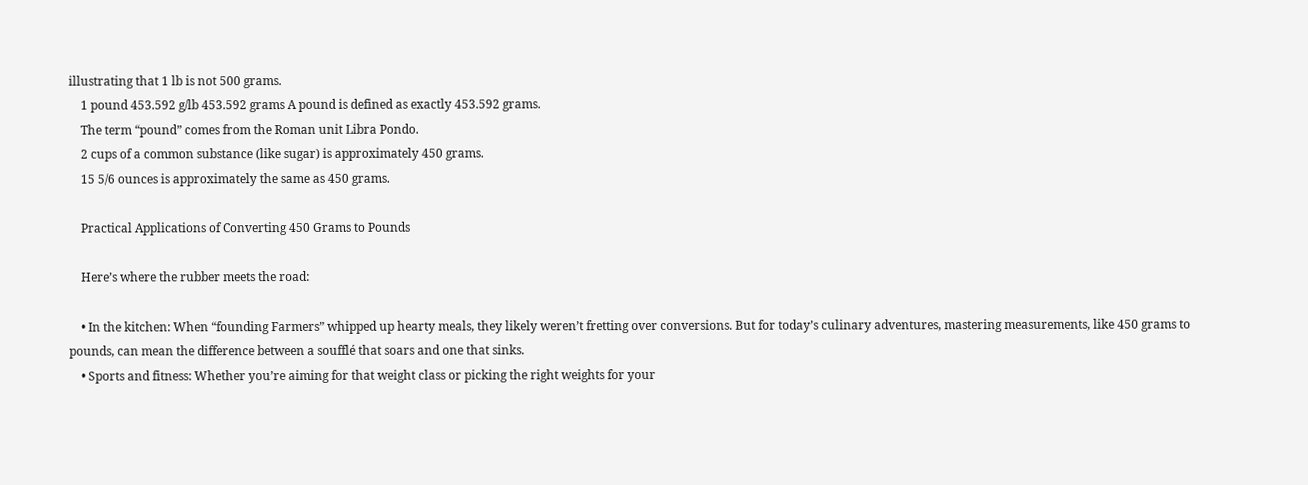illustrating that 1 lb is not 500 grams.
    1 pound 453.592 g/lb 453.592 grams A pound is defined as exactly 453.592 grams.
    The term “pound” comes from the Roman unit Libra Pondo.
    2 cups of a common substance (like sugar) is approximately 450 grams.
    15 5/6 ounces is approximately the same as 450 grams.

    Practical Applications of Converting 450 Grams to Pounds

    Here’s where the rubber meets the road:

    • In the kitchen: When “founding Farmers” whipped up hearty meals, they likely weren’t fretting over conversions. But for today’s culinary adventures, mastering measurements, like 450 grams to pounds, can mean the difference between a soufflé that soars and one that sinks.
    • Sports and fitness: Whether you’re aiming for that weight class or picking the right weights for your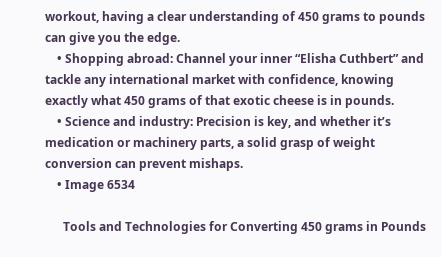workout, having a clear understanding of 450 grams to pounds can give you the edge.
    • Shopping abroad: Channel your inner “Elisha Cuthbert” and tackle any international market with confidence, knowing exactly what 450 grams of that exotic cheese is in pounds.
    • Science and industry: Precision is key, and whether it’s medication or machinery parts, a solid grasp of weight conversion can prevent mishaps.
    • Image 6534

      Tools and Technologies for Converting 450 grams in Pounds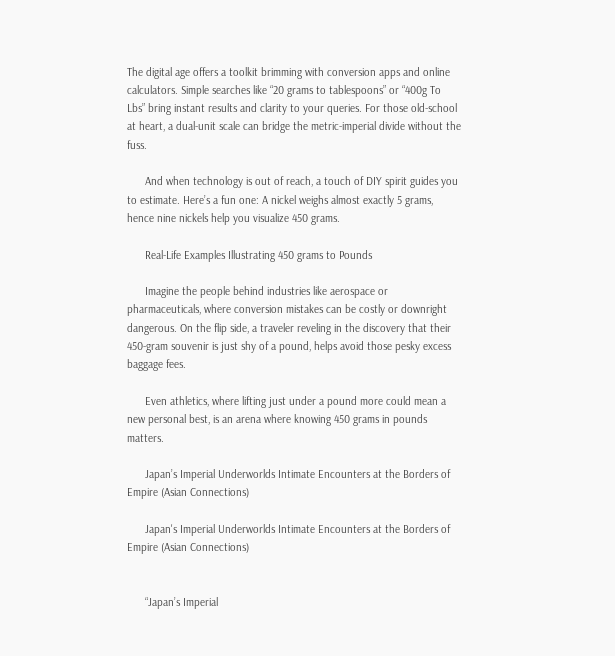The digital age offers a toolkit brimming with conversion apps and online calculators. Simple searches like “20 grams to tablespoons” or “400g To Lbs” bring instant results and clarity to your queries. For those old-school at heart, a dual-unit scale can bridge the metric-imperial divide without the fuss.

      And when technology is out of reach, a touch of DIY spirit guides you to estimate. Here’s a fun one: A nickel weighs almost exactly 5 grams, hence nine nickels help you visualize 450 grams.

      Real-Life Examples Illustrating 450 grams to Pounds

      Imagine the people behind industries like aerospace or pharmaceuticals, where conversion mistakes can be costly or downright dangerous. On the flip side, a traveler reveling in the discovery that their 450-gram souvenir is just shy of a pound, helps avoid those pesky excess baggage fees.

      Even athletics, where lifting just under a pound more could mean a new personal best, is an arena where knowing 450 grams in pounds matters.

      Japan’s Imperial Underworlds Intimate Encounters at the Borders of Empire (Asian Connections)

      Japan's Imperial Underworlds Intimate Encounters at the Borders of Empire (Asian Connections)


      “Japan’s Imperial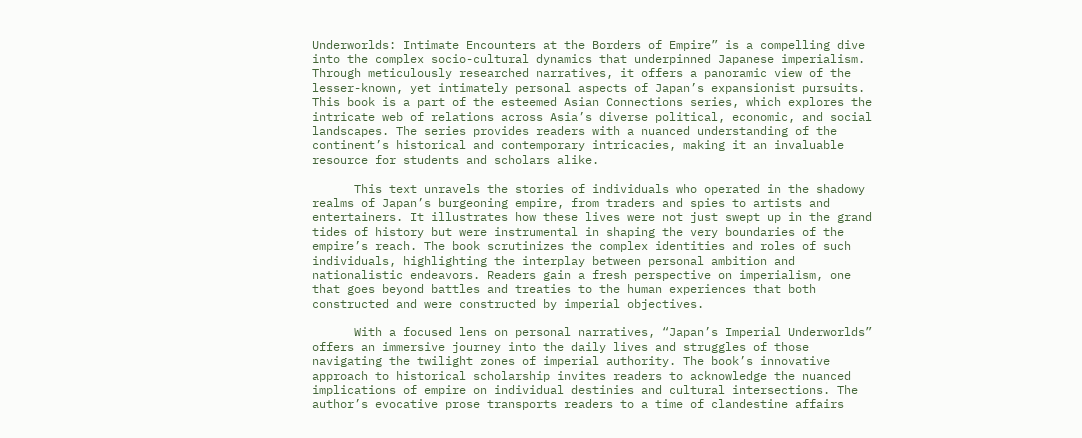Underworlds: Intimate Encounters at the Borders of Empire” is a compelling dive into the complex socio-cultural dynamics that underpinned Japanese imperialism. Through meticulously researched narratives, it offers a panoramic view of the lesser-known, yet intimately personal aspects of Japan’s expansionist pursuits. This book is a part of the esteemed Asian Connections series, which explores the intricate web of relations across Asia’s diverse political, economic, and social landscapes. The series provides readers with a nuanced understanding of the continent’s historical and contemporary intricacies, making it an invaluable resource for students and scholars alike.

      This text unravels the stories of individuals who operated in the shadowy realms of Japan’s burgeoning empire, from traders and spies to artists and entertainers. It illustrates how these lives were not just swept up in the grand tides of history but were instrumental in shaping the very boundaries of the empire’s reach. The book scrutinizes the complex identities and roles of such individuals, highlighting the interplay between personal ambition and nationalistic endeavors. Readers gain a fresh perspective on imperialism, one that goes beyond battles and treaties to the human experiences that both constructed and were constructed by imperial objectives.

      With a focused lens on personal narratives, “Japan’s Imperial Underworlds” offers an immersive journey into the daily lives and struggles of those navigating the twilight zones of imperial authority. The book’s innovative approach to historical scholarship invites readers to acknowledge the nuanced implications of empire on individual destinies and cultural intersections. The author’s evocative prose transports readers to a time of clandestine affairs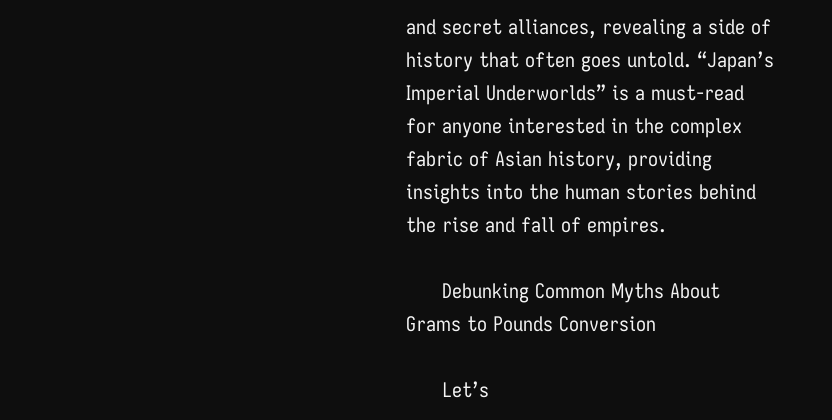and secret alliances, revealing a side of history that often goes untold. “Japan’s Imperial Underworlds” is a must-read for anyone interested in the complex fabric of Asian history, providing insights into the human stories behind the rise and fall of empires.

      Debunking Common Myths About Grams to Pounds Conversion

      Let’s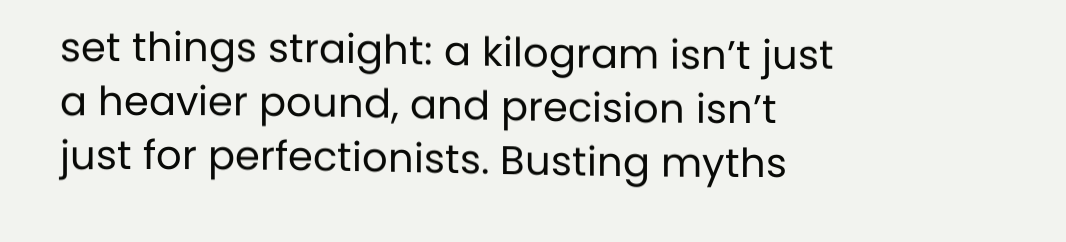set things straight: a kilogram isn’t just a heavier pound, and precision isn’t just for perfectionists. Busting myths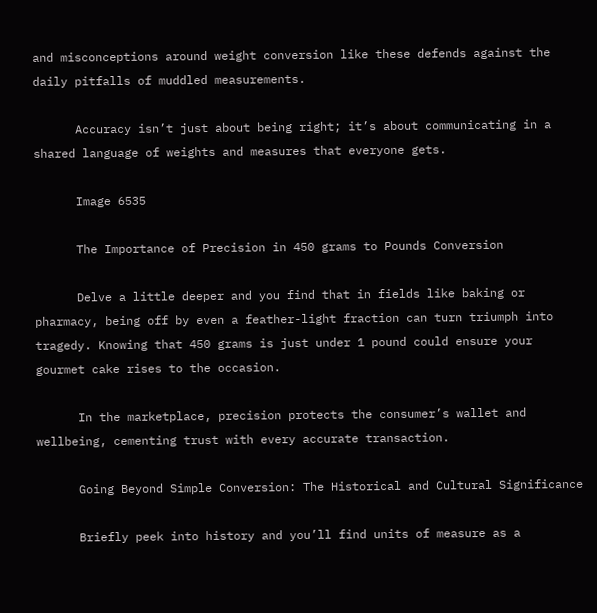and misconceptions around weight conversion like these defends against the daily pitfalls of muddled measurements.

      Accuracy isn’t just about being right; it’s about communicating in a shared language of weights and measures that everyone gets.

      Image 6535

      The Importance of Precision in 450 grams to Pounds Conversion

      Delve a little deeper and you find that in fields like baking or pharmacy, being off by even a feather-light fraction can turn triumph into tragedy. Knowing that 450 grams is just under 1 pound could ensure your gourmet cake rises to the occasion.

      In the marketplace, precision protects the consumer’s wallet and wellbeing, cementing trust with every accurate transaction.

      Going Beyond Simple Conversion: The Historical and Cultural Significance

      Briefly peek into history and you’ll find units of measure as a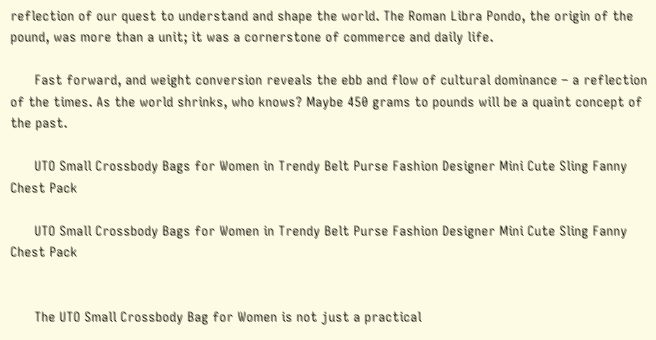reflection of our quest to understand and shape the world. The Roman Libra Pondo, the origin of the pound, was more than a unit; it was a cornerstone of commerce and daily life.

      Fast forward, and weight conversion reveals the ebb and flow of cultural dominance – a reflection of the times. As the world shrinks, who knows? Maybe 450 grams to pounds will be a quaint concept of the past.

      UTO Small Crossbody Bags for Women in Trendy Belt Purse Fashion Designer Mini Cute Sling Fanny Chest Pack

      UTO Small Crossbody Bags for Women in Trendy Belt Purse Fashion Designer Mini Cute Sling Fanny Chest Pack


      The UTO Small Crossbody Bag for Women is not just a practical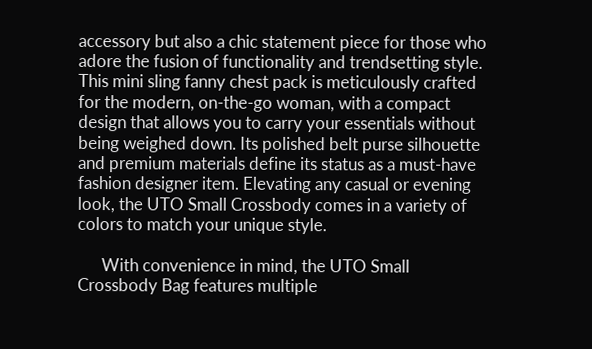accessory but also a chic statement piece for those who adore the fusion of functionality and trendsetting style. This mini sling fanny chest pack is meticulously crafted for the modern, on-the-go woman, with a compact design that allows you to carry your essentials without being weighed down. Its polished belt purse silhouette and premium materials define its status as a must-have fashion designer item. Elevating any casual or evening look, the UTO Small Crossbody comes in a variety of colors to match your unique style.

      With convenience in mind, the UTO Small Crossbody Bag features multiple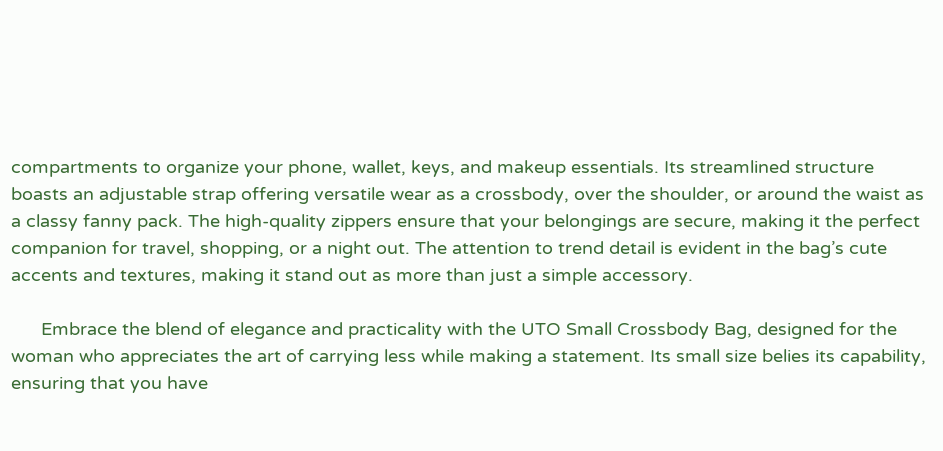compartments to organize your phone, wallet, keys, and makeup essentials. Its streamlined structure boasts an adjustable strap offering versatile wear as a crossbody, over the shoulder, or around the waist as a classy fanny pack. The high-quality zippers ensure that your belongings are secure, making it the perfect companion for travel, shopping, or a night out. The attention to trend detail is evident in the bag’s cute accents and textures, making it stand out as more than just a simple accessory.

      Embrace the blend of elegance and practicality with the UTO Small Crossbody Bag, designed for the woman who appreciates the art of carrying less while making a statement. Its small size belies its capability, ensuring that you have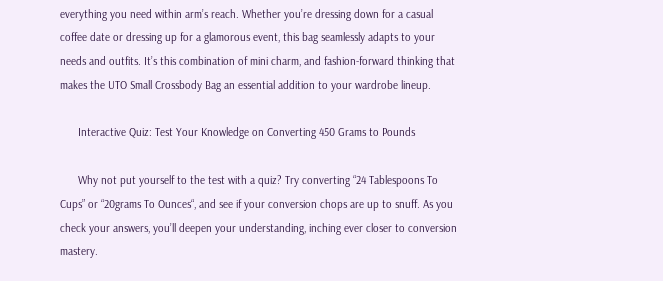everything you need within arm’s reach. Whether you’re dressing down for a casual coffee date or dressing up for a glamorous event, this bag seamlessly adapts to your needs and outfits. It’s this combination of mini charm, and fashion-forward thinking that makes the UTO Small Crossbody Bag an essential addition to your wardrobe lineup.

      Interactive Quiz: Test Your Knowledge on Converting 450 Grams to Pounds

      Why not put yourself to the test with a quiz? Try converting “24 Tablespoons To Cups” or “20grams To Ounces“, and see if your conversion chops are up to snuff. As you check your answers, you’ll deepen your understanding, inching ever closer to conversion mastery.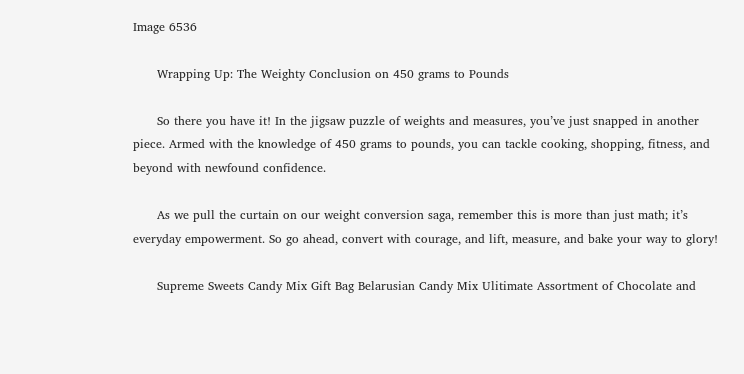Image 6536

      Wrapping Up: The Weighty Conclusion on 450 grams to Pounds

      So there you have it! In the jigsaw puzzle of weights and measures, you’ve just snapped in another piece. Armed with the knowledge of 450 grams to pounds, you can tackle cooking, shopping, fitness, and beyond with newfound confidence.

      As we pull the curtain on our weight conversion saga, remember this is more than just math; it’s everyday empowerment. So go ahead, convert with courage, and lift, measure, and bake your way to glory!

      Supreme Sweets Candy Mix Gift Bag Belarusian Candy Mix Ulitimate Assortment of Chocolate and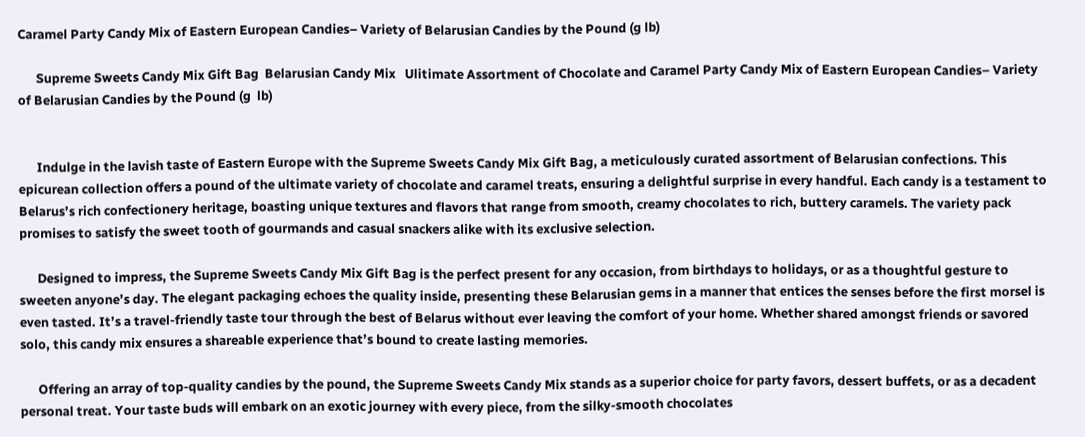Caramel Party Candy Mix of Eastern European Candies– Variety of Belarusian Candies by the Pound (g lb)

      Supreme Sweets Candy Mix Gift Bag  Belarusian Candy Mix   Ulitimate Assortment of Chocolate and Caramel Party Candy Mix of Eastern European Candies– Variety of Belarusian Candies by the Pound (g  lb)


      Indulge in the lavish taste of Eastern Europe with the Supreme Sweets Candy Mix Gift Bag, a meticulously curated assortment of Belarusian confections. This epicurean collection offers a pound of the ultimate variety of chocolate and caramel treats, ensuring a delightful surprise in every handful. Each candy is a testament to Belarus’s rich confectionery heritage, boasting unique textures and flavors that range from smooth, creamy chocolates to rich, buttery caramels. The variety pack promises to satisfy the sweet tooth of gourmands and casual snackers alike with its exclusive selection.

      Designed to impress, the Supreme Sweets Candy Mix Gift Bag is the perfect present for any occasion, from birthdays to holidays, or as a thoughtful gesture to sweeten anyone’s day. The elegant packaging echoes the quality inside, presenting these Belarusian gems in a manner that entices the senses before the first morsel is even tasted. It’s a travel-friendly taste tour through the best of Belarus without ever leaving the comfort of your home. Whether shared amongst friends or savored solo, this candy mix ensures a shareable experience that’s bound to create lasting memories.

      Offering an array of top-quality candies by the pound, the Supreme Sweets Candy Mix stands as a superior choice for party favors, dessert buffets, or as a decadent personal treat. Your taste buds will embark on an exotic journey with every piece, from the silky-smooth chocolates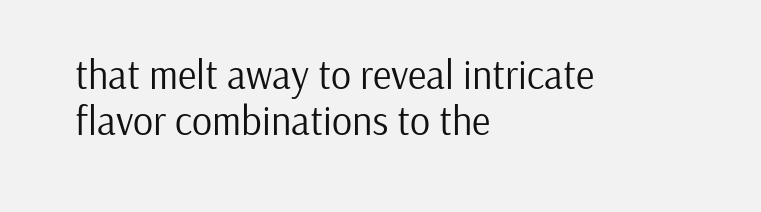that melt away to reveal intricate flavor combinations to the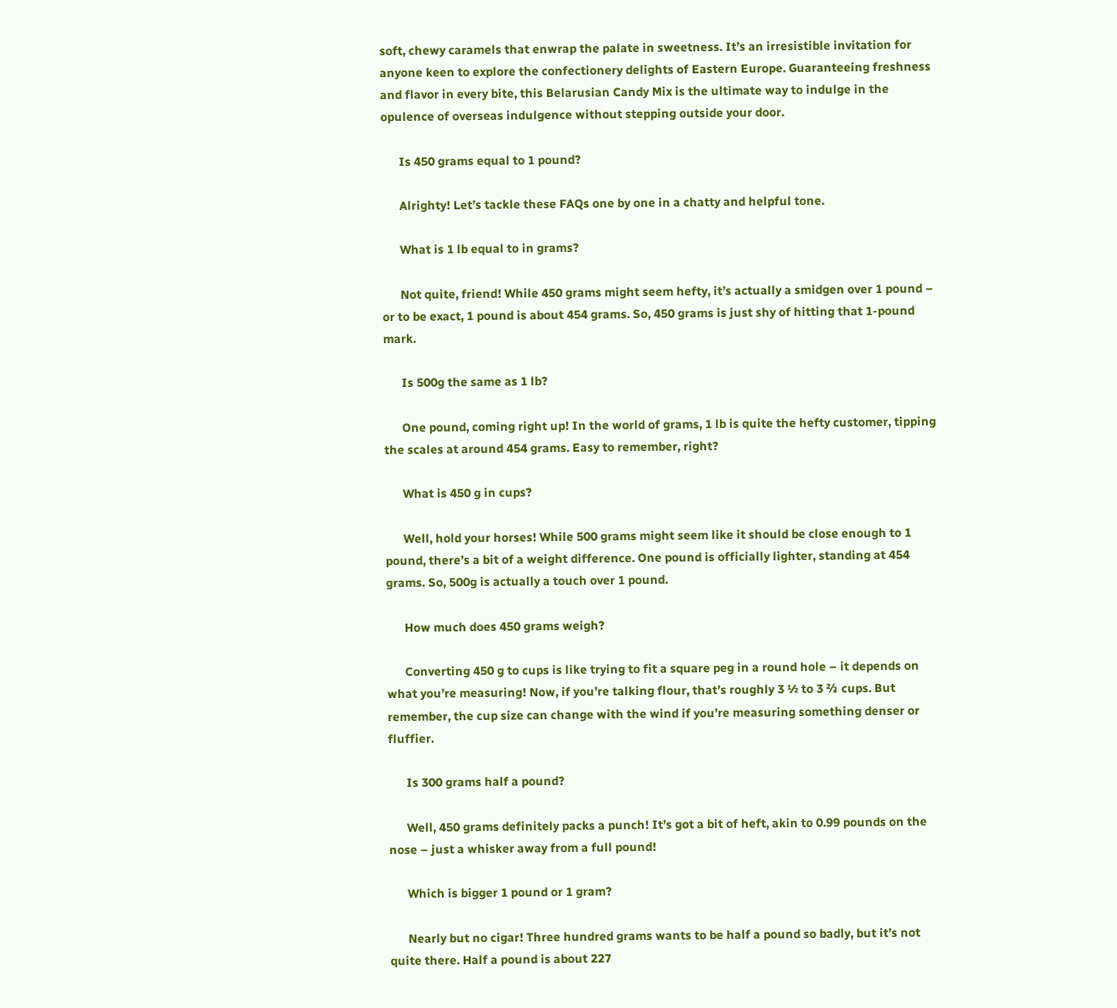soft, chewy caramels that enwrap the palate in sweetness. It’s an irresistible invitation for anyone keen to explore the confectionery delights of Eastern Europe. Guaranteeing freshness and flavor in every bite, this Belarusian Candy Mix is the ultimate way to indulge in the opulence of overseas indulgence without stepping outside your door.

      Is 450 grams equal to 1 pound?

      Alrighty! Let’s tackle these FAQs one by one in a chatty and helpful tone.

      What is 1 lb equal to in grams?

      Not quite, friend! While 450 grams might seem hefty, it’s actually a smidgen over 1 pound – or to be exact, 1 pound is about 454 grams. So, 450 grams is just shy of hitting that 1-pound mark.

      Is 500g the same as 1 lb?

      One pound, coming right up! In the world of grams, 1 lb is quite the hefty customer, tipping the scales at around 454 grams. Easy to remember, right?

      What is 450 g in cups?

      Well, hold your horses! While 500 grams might seem like it should be close enough to 1 pound, there’s a bit of a weight difference. One pound is officially lighter, standing at 454 grams. So, 500g is actually a touch over 1 pound.

      How much does 450 grams weigh?

      Converting 450 g to cups is like trying to fit a square peg in a round hole – it depends on what you’re measuring! Now, if you’re talking flour, that’s roughly 3 ½ to 3 ⅔ cups. But remember, the cup size can change with the wind if you’re measuring something denser or fluffier.

      Is 300 grams half a pound?

      Well, 450 grams definitely packs a punch! It’s got a bit of heft, akin to 0.99 pounds on the nose – just a whisker away from a full pound!

      Which is bigger 1 pound or 1 gram?

      Nearly but no cigar! Three hundred grams wants to be half a pound so badly, but it’s not quite there. Half a pound is about 227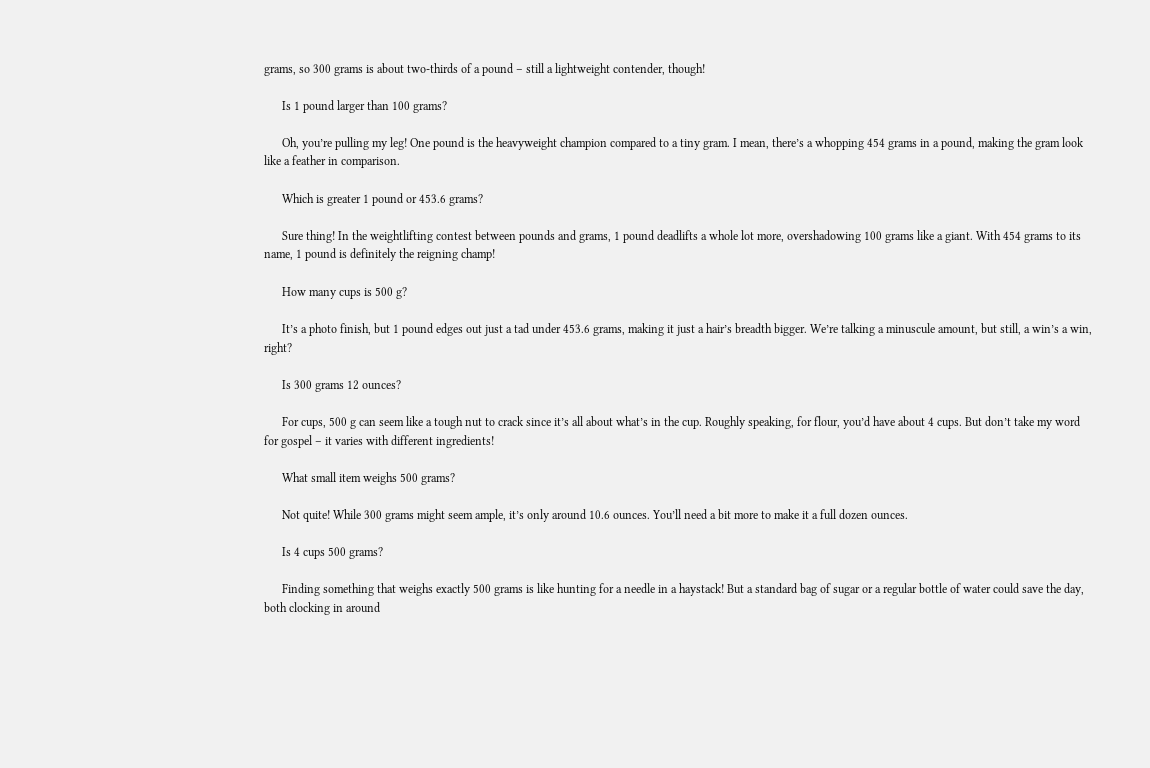grams, so 300 grams is about two-thirds of a pound – still a lightweight contender, though!

      Is 1 pound larger than 100 grams?

      Oh, you’re pulling my leg! One pound is the heavyweight champion compared to a tiny gram. I mean, there’s a whopping 454 grams in a pound, making the gram look like a feather in comparison.

      Which is greater 1 pound or 453.6 grams?

      Sure thing! In the weightlifting contest between pounds and grams, 1 pound deadlifts a whole lot more, overshadowing 100 grams like a giant. With 454 grams to its name, 1 pound is definitely the reigning champ!

      How many cups is 500 g?

      It’s a photo finish, but 1 pound edges out just a tad under 453.6 grams, making it just a hair’s breadth bigger. We’re talking a minuscule amount, but still, a win’s a win, right?

      Is 300 grams 12 ounces?

      For cups, 500 g can seem like a tough nut to crack since it’s all about what’s in the cup. Roughly speaking, for flour, you’d have about 4 cups. But don’t take my word for gospel – it varies with different ingredients!

      What small item weighs 500 grams?

      Not quite! While 300 grams might seem ample, it’s only around 10.6 ounces. You’ll need a bit more to make it a full dozen ounces.

      Is 4 cups 500 grams?

      Finding something that weighs exactly 500 grams is like hunting for a needle in a haystack! But a standard bag of sugar or a regular bottle of water could save the day, both clocking in around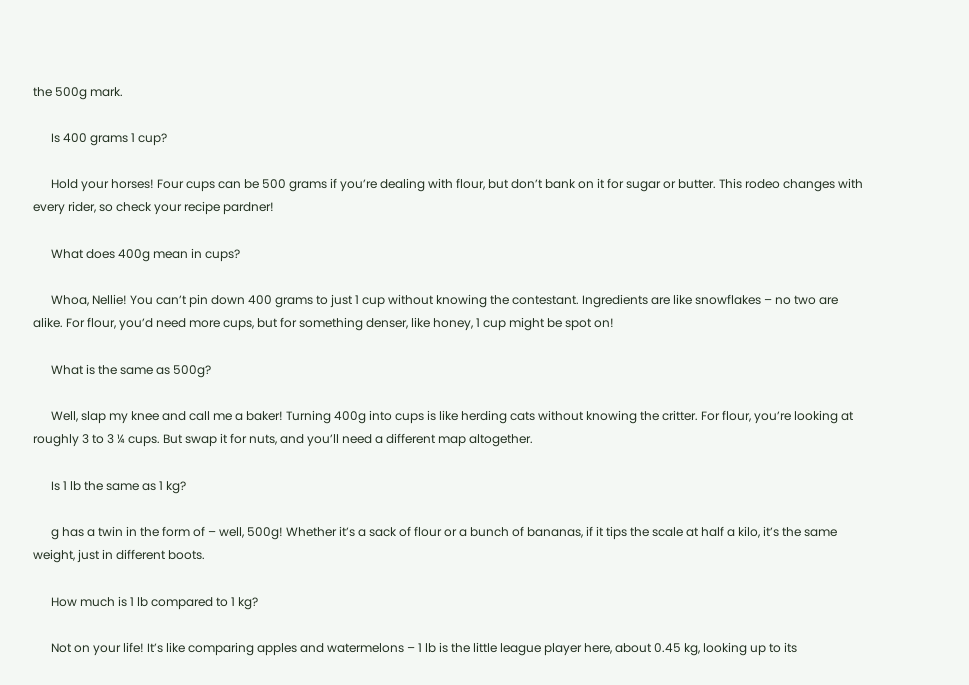the 500g mark.

      Is 400 grams 1 cup?

      Hold your horses! Four cups can be 500 grams if you’re dealing with flour, but don’t bank on it for sugar or butter. This rodeo changes with every rider, so check your recipe pardner!

      What does 400g mean in cups?

      Whoa, Nellie! You can’t pin down 400 grams to just 1 cup without knowing the contestant. Ingredients are like snowflakes – no two are alike. For flour, you’d need more cups, but for something denser, like honey, 1 cup might be spot on!

      What is the same as 500g?

      Well, slap my knee and call me a baker! Turning 400g into cups is like herding cats without knowing the critter. For flour, you’re looking at roughly 3 to 3 ¼ cups. But swap it for nuts, and you’ll need a different map altogether.

      Is 1 lb the same as 1 kg?

      g has a twin in the form of – well, 500g! Whether it’s a sack of flour or a bunch of bananas, if it tips the scale at half a kilo, it’s the same weight, just in different boots.

      How much is 1 lb compared to 1 kg?

      Not on your life! It’s like comparing apples and watermelons – 1 lb is the little league player here, about 0.45 kg, looking up to its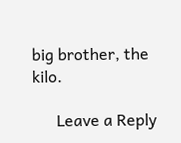big brother, the kilo.

      Leave a Reply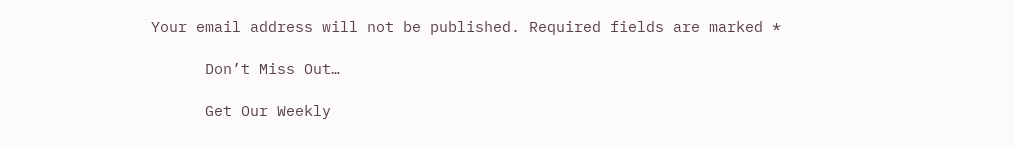Your email address will not be published. Required fields are marked *

      Don’t Miss Out…

      Get Our Weekly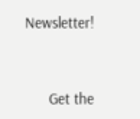Newsletter!


      Get the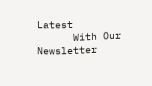Latest
      With Our Newsletter